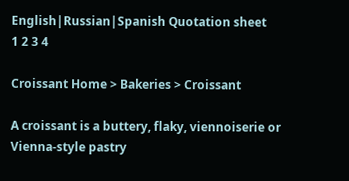English|Russian|Spanish Quotation sheet
1 2 3 4

Croissant Home > Bakeries > Croissant

A croissant is a buttery, flaky, viennoiserie or Vienna-style pastry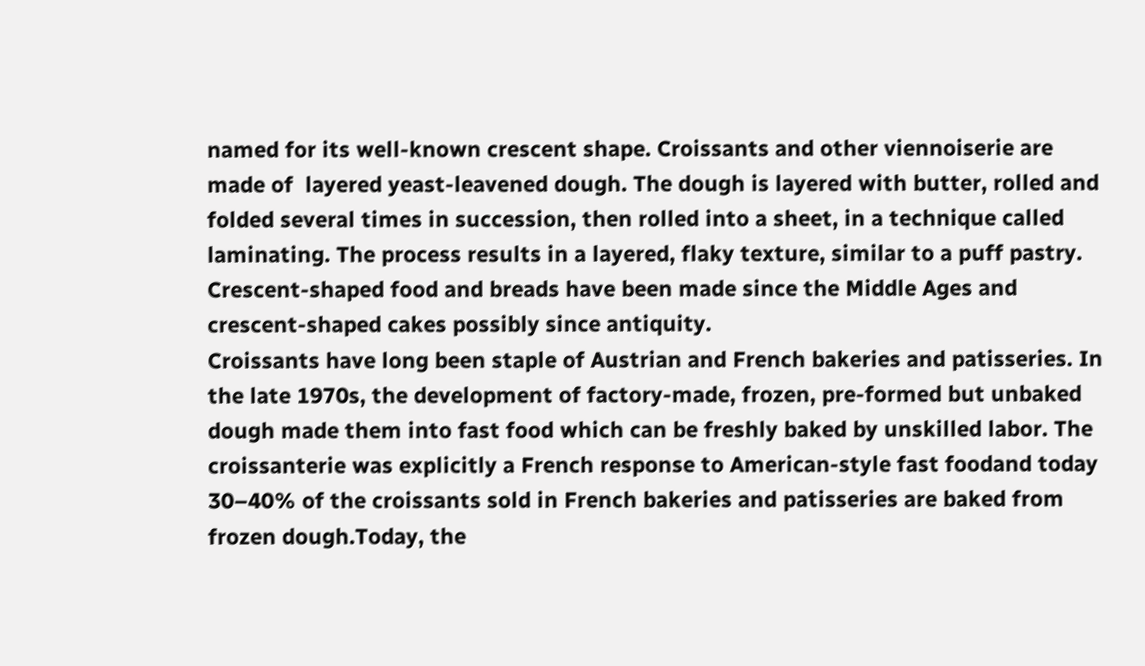named for its well-known crescent shape. Croissants and other viennoiserie are made of  layered yeast-leavened dough. The dough is layered with butter, rolled and folded several times in succession, then rolled into a sheet, in a technique called laminating. The process results in a layered, flaky texture, similar to a puff pastry. Crescent-shaped food and breads have been made since the Middle Ages and crescent-shaped cakes possibly since antiquity.
Croissants have long been staple of Austrian and French bakeries and patisseries. In the late 1970s, the development of factory-made, frozen, pre-formed but unbaked dough made them into fast food which can be freshly baked by unskilled labor. The croissanterie was explicitly a French response to American-style fast foodand today 30–40% of the croissants sold in French bakeries and patisseries are baked from frozen dough.Today, the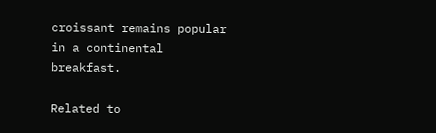croissant remains popular in a continental breakfast.

Related to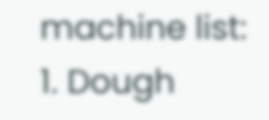machine list:
1. Dough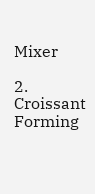Mixer

2. Croissant Forming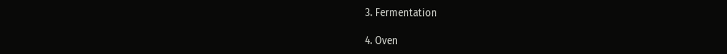3. Fermentation

4. Oven